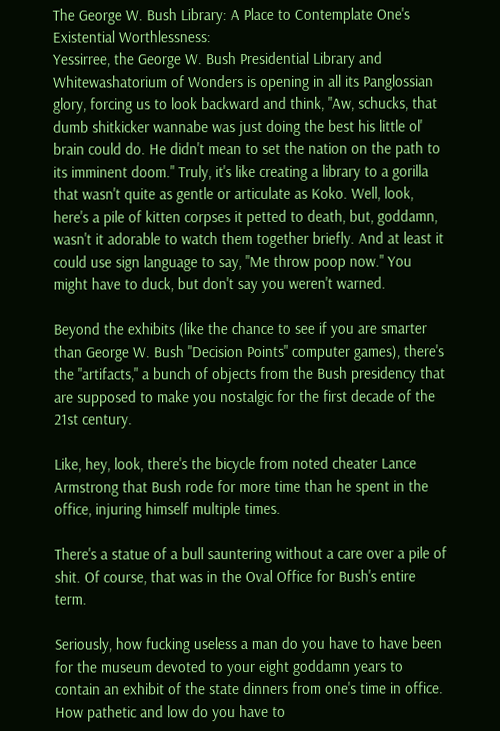The George W. Bush Library: A Place to Contemplate One's Existential Worthlessness:
Yessirree, the George W. Bush Presidential Library and Whitewashatorium of Wonders is opening in all its Panglossian glory, forcing us to look backward and think, "Aw, schucks, that dumb shitkicker wannabe was just doing the best his little ol' brain could do. He didn't mean to set the nation on the path to its imminent doom." Truly, it's like creating a library to a gorilla that wasn't quite as gentle or articulate as Koko. Well, look, here's a pile of kitten corpses it petted to death, but, goddamn, wasn't it adorable to watch them together briefly. And at least it could use sign language to say, "Me throw poop now." You might have to duck, but don't say you weren't warned.

Beyond the exhibits (like the chance to see if you are smarter than George W. Bush "Decision Points" computer games), there's the "artifacts," a bunch of objects from the Bush presidency that are supposed to make you nostalgic for the first decade of the 21st century.

Like, hey, look, there's the bicycle from noted cheater Lance Armstrong that Bush rode for more time than he spent in the office, injuring himself multiple times.

There's a statue of a bull sauntering without a care over a pile of shit. Of course, that was in the Oval Office for Bush's entire term.

Seriously, how fucking useless a man do you have to have been for the museum devoted to your eight goddamn years to contain an exhibit of the state dinners from one's time in office. How pathetic and low do you have to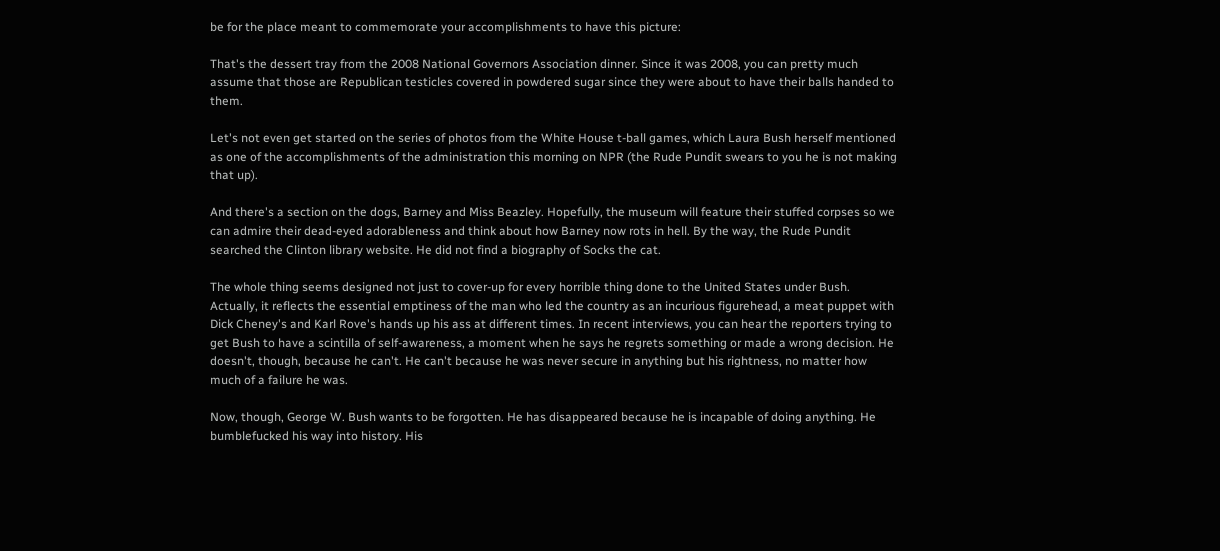be for the place meant to commemorate your accomplishments to have this picture:

That's the dessert tray from the 2008 National Governors Association dinner. Since it was 2008, you can pretty much assume that those are Republican testicles covered in powdered sugar since they were about to have their balls handed to them.

Let's not even get started on the series of photos from the White House t-ball games, which Laura Bush herself mentioned as one of the accomplishments of the administration this morning on NPR (the Rude Pundit swears to you he is not making that up).

And there's a section on the dogs, Barney and Miss Beazley. Hopefully, the museum will feature their stuffed corpses so we can admire their dead-eyed adorableness and think about how Barney now rots in hell. By the way, the Rude Pundit searched the Clinton library website. He did not find a biography of Socks the cat.

The whole thing seems designed not just to cover-up for every horrible thing done to the United States under Bush. Actually, it reflects the essential emptiness of the man who led the country as an incurious figurehead, a meat puppet with Dick Cheney's and Karl Rove's hands up his ass at different times. In recent interviews, you can hear the reporters trying to get Bush to have a scintilla of self-awareness, a moment when he says he regrets something or made a wrong decision. He doesn't, though, because he can't. He can't because he was never secure in anything but his rightness, no matter how much of a failure he was.

Now, though, George W. Bush wants to be forgotten. He has disappeared because he is incapable of doing anything. He bumblefucked his way into history. His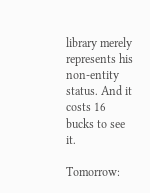library merely represents his non-entity status. And it costs 16 bucks to see it.

Tomorrow: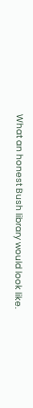What an honest Bush library would look like.